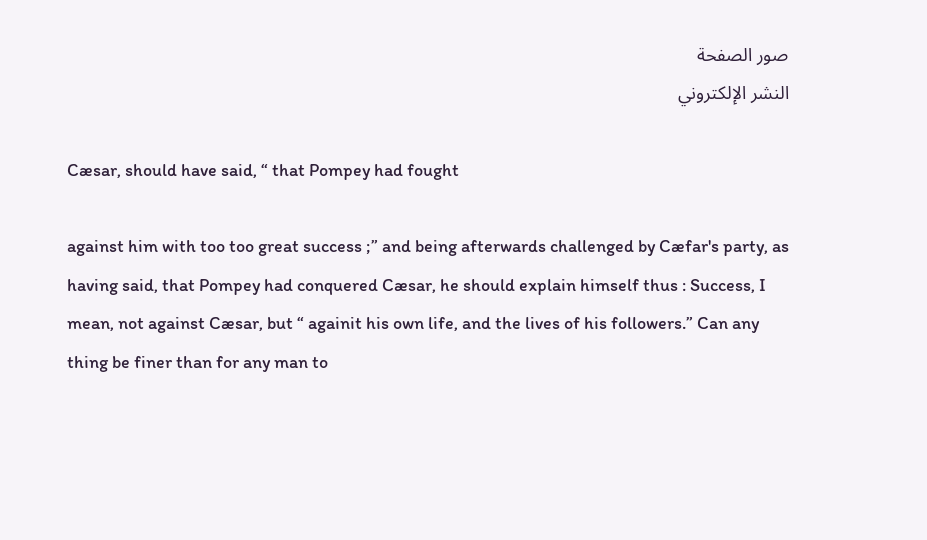صور الصفحة
النشر الإلكتروني

Cæsar, should have said, “ that Pompey had fought

against him with too too great success ;” and being afterwards challenged by Cæfar's party, as having said, that Pompey had conquered Cæsar, he should explain himself thus : Success, I mean, not against Cæsar, but “ againit his own life, and the lives of his followers.” Can any thing be finer than for any man to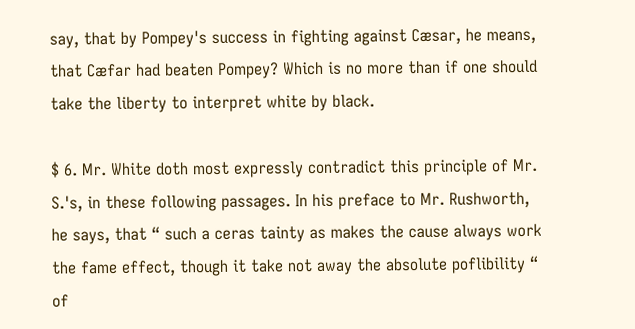say, that by Pompey's success in fighting against Cæsar, he means, that Cæfar had beaten Pompey? Which is no more than if one should take the liberty to interpret white by black.

$ 6. Mr. White doth most expressly contradict this principle of Mr. S.'s, in these following passages. In his preface to Mr. Rushworth, he says, that “ such a ceras tainty as makes the cause always work the fame effect, though it take not away the absolute poflibility “ of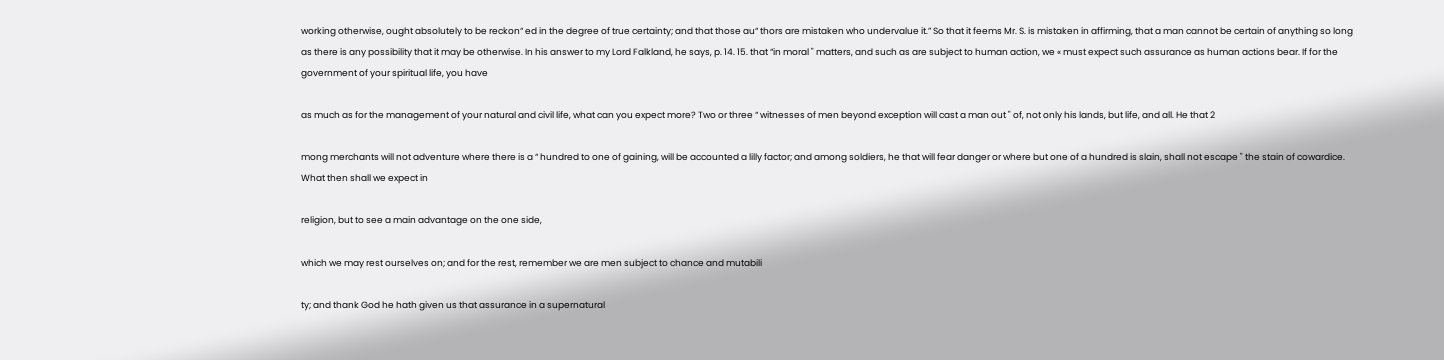working otherwise, ought absolutely to be reckon“ ed in the degree of true certainty; and that those au“ thors are mistaken who undervalue it.” So that it feems Mr. S. is mistaken in affirming, that a man cannot be certain of anything so long as there is any possibility that it may be otherwise. In his answer to my Lord Falkland, he says, p. 14. 15. that “in moral " matters, and such as are subject to human action, we « must expect such assurance as human actions bear. If for the government of your spiritual life, you have

as much as for the management of your natural and civil life, what can you expect more? Two or three “ witnesses of men beyond exception will cast a man out " of, not only his lands, but life, and all. He that 2

mong merchants will not adventure where there is a “ hundred to one of gaining, will be accounted a lilly factor; and among soldiers, he that will fear danger or where but one of a hundred is slain, shall not escape " the stain of cowardice. What then shall we expect in

religion, but to see a main advantage on the one side,

which we may rest ourselves on; and for the rest, remember we are men subject to chance and mutabili

ty; and thank God he hath given us that assurance in a supernatural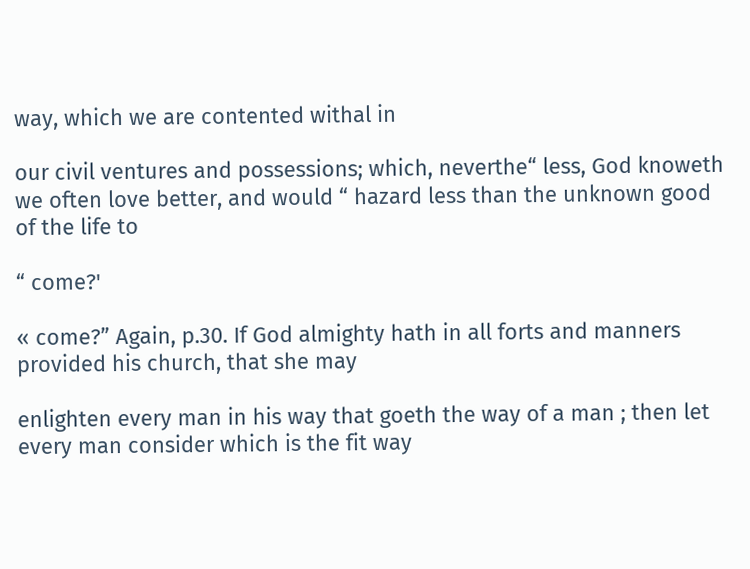way, which we are contented withal in

our civil ventures and possessions; which, neverthe“ less, God knoweth we often love better, and would “ hazard less than the unknown good of the life to

“ come?'

« come?” Again, p.30. If God almighty hath in all forts and manners provided his church, that she may

enlighten every man in his way that goeth the way of a man ; then let every man consider which is the fit way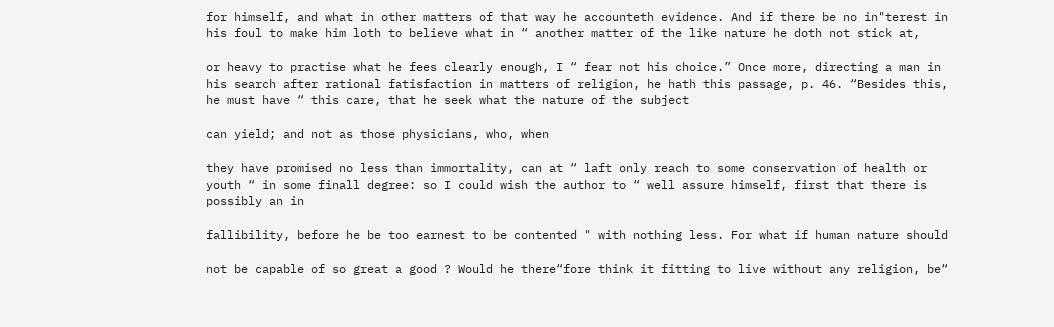for himself, and what in other matters of that way he accounteth evidence. And if there be no in"terest in his foul to make him loth to believe what in “ another matter of the like nature he doth not stick at,

or heavy to practise what he fees clearly enough, I “ fear not his choice.” Once more, directing a man in his search after rational fatisfaction in matters of religion, he hath this passage, p. 46. “Besides this, he must have “ this care, that he seek what the nature of the subject

can yield; and not as those physicians, who, when

they have promised no less than immortality, can at “ laft only reach to some conservation of health or youth “ in some finall degree: so I could wish the author to “ well assure himself, first that there is possibly an in

fallibility, before he be too earnest to be contented " with nothing less. For what if human nature should

not be capable of so great a good ? Would he there“fore think it fitting to live without any religion, be“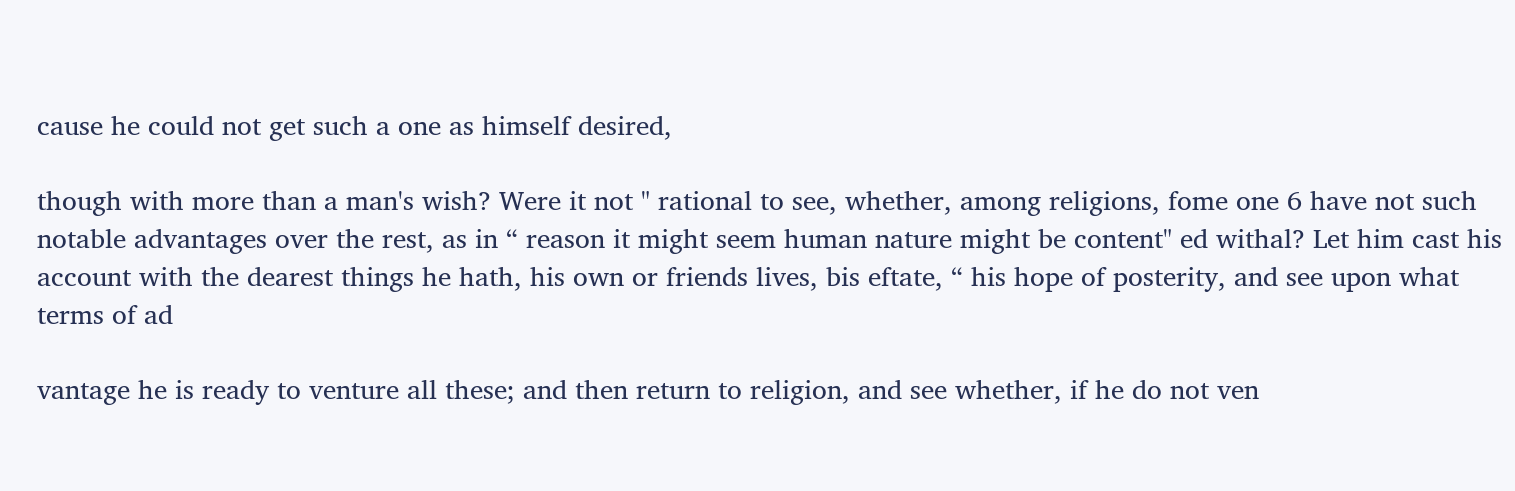cause he could not get such a one as himself desired,

though with more than a man's wish? Were it not " rational to see, whether, among religions, fome one 6 have not such notable advantages over the rest, as in “ reason it might seem human nature might be content" ed withal? Let him cast his account with the dearest things he hath, his own or friends lives, bis eftate, “ his hope of posterity, and see upon what terms of ad

vantage he is ready to venture all these; and then return to religion, and see whether, if he do not ven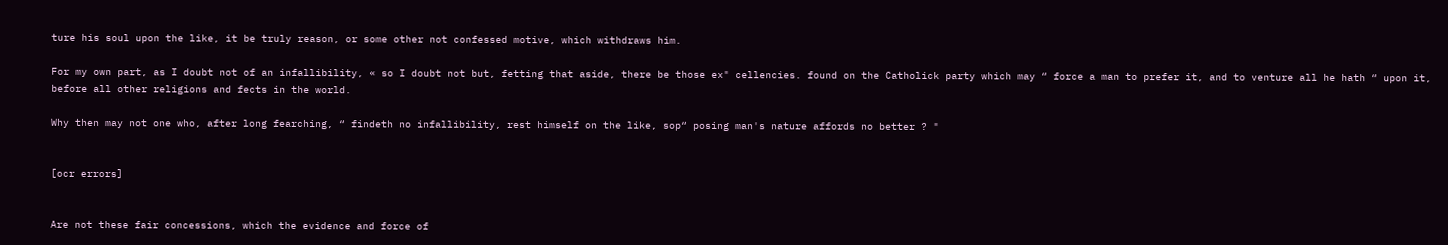ture his soul upon the like, it be truly reason, or some other not confessed motive, which withdraws him.

For my own part, as I doubt not of an infallibility, « so I doubt not but, fetting that aside, there be those ex" cellencies. found on the Catholick party which may “ force a man to prefer it, and to venture all he hath “ upon it, before all other religions and fects in the world.

Why then may not one who, after long fearching, “ findeth no infallibility, rest himself on the like, sop“ posing man's nature affords no better ? "


[ocr errors]


Are not these fair concessions, which the evidence and force of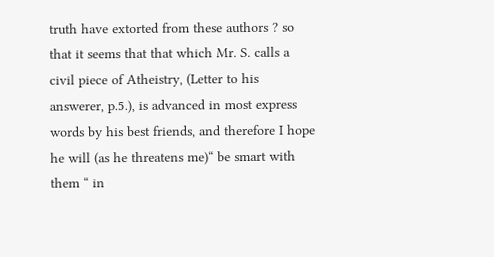truth have extorted from these authors ? so that it seems that that which Mr. S. calls a civil piece of Atheistry, (Letter to his answerer, p.5.), is advanced in most express words by his best friends, and therefore I hope he will (as he threatens me)“ be smart with them “ in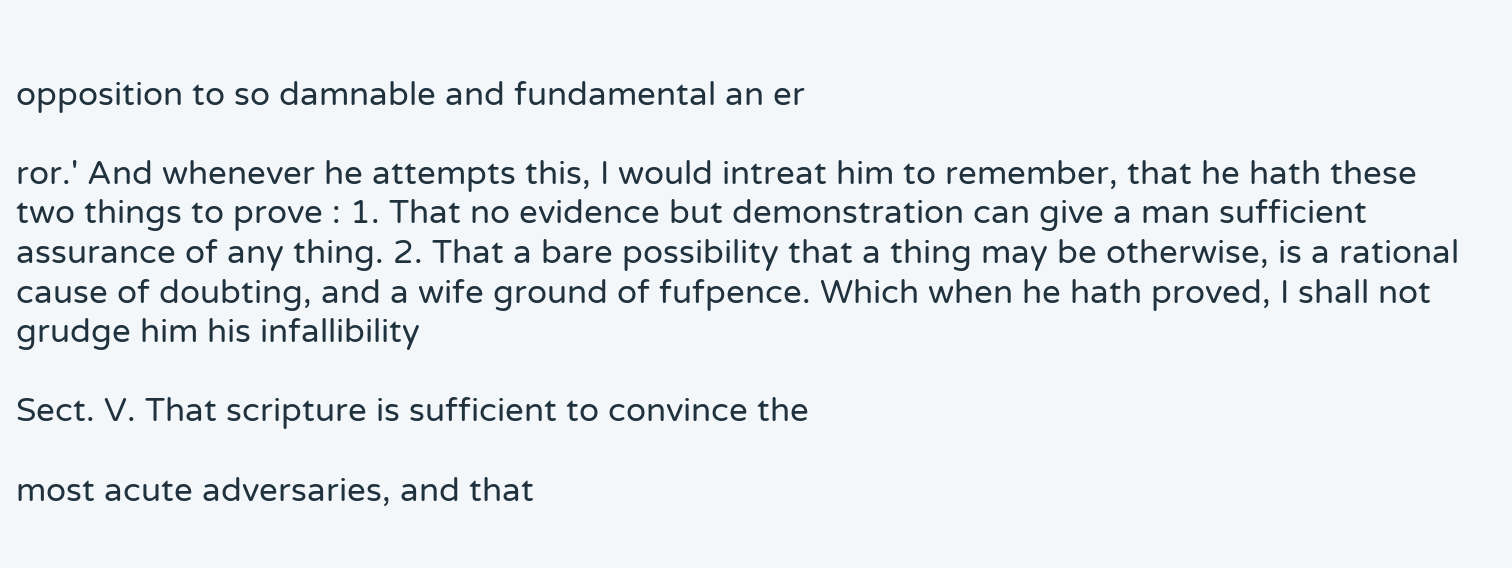opposition to so damnable and fundamental an er

ror.' And whenever he attempts this, I would intreat him to remember, that he hath these two things to prove : 1. That no evidence but demonstration can give a man sufficient assurance of any thing. 2. That a bare possibility that a thing may be otherwise, is a rational cause of doubting, and a wife ground of fufpence. Which when he hath proved, I shall not grudge him his infallibility

Sect. V. That scripture is sufficient to convince the

most acute adversaries, and that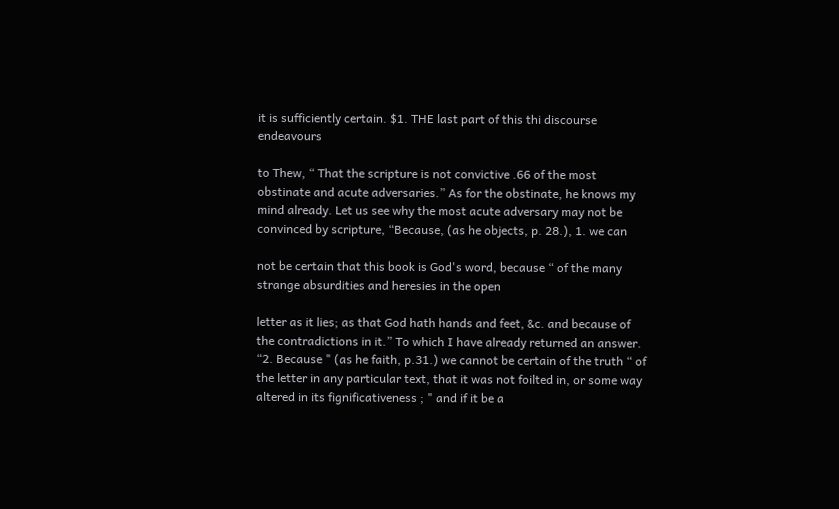it is sufficiently certain. $1. THE last part of this thi discourse endeavours

to Thew, “ That the scripture is not convictive .66 of the most obstinate and acute adversaries.” As for the obstinate, he knows my mind already. Let us see why the most acute adversary may not be convinced by scripture, “Because, (as he objects, p. 28.), 1. we can

not be certain that this book is God's word, because “ of the many strange absurdities and heresies in the open

letter as it lies; as that God hath hands and feet, &c. and because of the contradictions in it.” To which I have already returned an answer. “2. Because " (as he faith, p.31.) we cannot be certain of the truth “ of the letter in any particular text, that it was not foilted in, or some way altered in its fignificativeness ; " and if it be a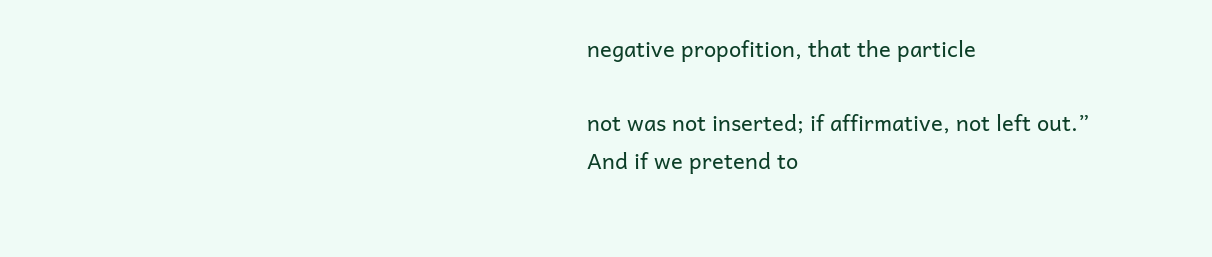negative propofition, that the particle

not was not inserted; if affirmative, not left out.” And if we pretend to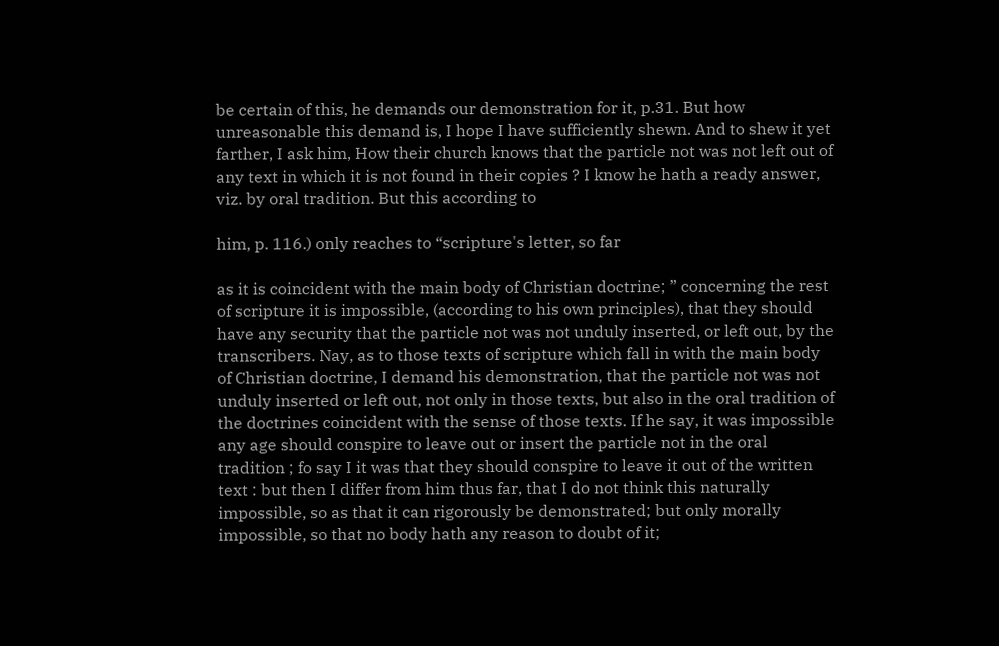be certain of this, he demands our demonstration for it, p.31. But how unreasonable this demand is, I hope I have sufficiently shewn. And to shew it yet farther, I ask him, How their church knows that the particle not was not left out of any text in which it is not found in their copies ? I know he hath a ready answer, viz. by oral tradition. But this according to

him, p. 116.) only reaches to “scripture's letter, so far

as it is coincident with the main body of Christian doctrine; ” concerning the rest of scripture it is impossible, (according to his own principles), that they should have any security that the particle not was not unduly inserted, or left out, by the transcribers. Nay, as to those texts of scripture which fall in with the main body of Christian doctrine, I demand his demonstration, that the particle not was not unduly inserted or left out, not only in those texts, but also in the oral tradition of the doctrines coincident with the sense of those texts. If he say, it was impossible any age should conspire to leave out or insert the particle not in the oral tradition ; fo say I it was that they should conspire to leave it out of the written text : but then I differ from him thus far, that I do not think this naturally impossible, so as that it can rigorously be demonstrated; but only morally impossible, so that no body hath any reason to doubt of it;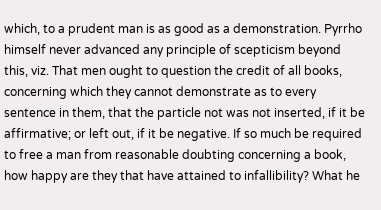which, to a prudent man is as good as a demonstration. Pyrrho himself never advanced any principle of scepticism beyond this, viz. That men ought to question the credit of all books, concerning which they cannot demonstrate as to every sentence in them, that the particle not was not inserted, if it be affirmative; or left out, if it be negative. If so much be required to free a man from reasonable doubting concerning a book, how happy are they that have attained to infallibility? What he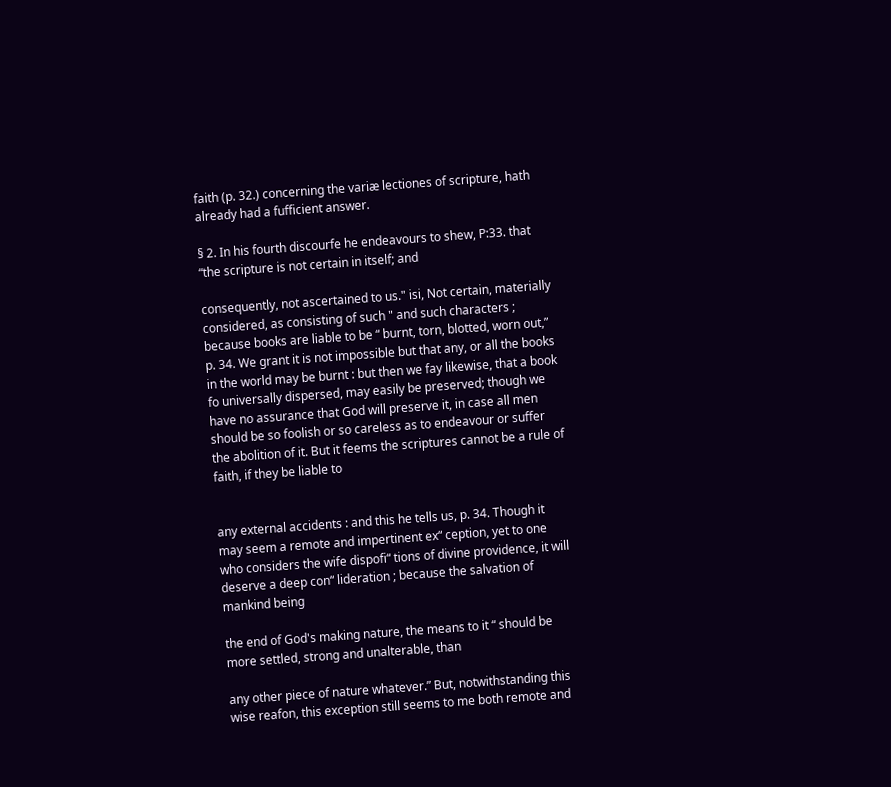faith (p. 32.) concerning the variæ lectiones of scripture, hath already had a fufficient answer.

§ 2. In his fourth discourfe he endeavours to shew, P:33. that “the scripture is not certain in itself; and

consequently, not ascertained to us." isi, Not certain, materially considered, as consisting of such " and such characters ; because books are liable to be “ burnt, torn, blotted, worn out,” p. 34. We grant it is not impossible but that any, or all the books in the world may be burnt : but then we fay likewise, that a book fo universally dispersed, may easily be preserved; though we have no assurance that God will preserve it, in case all men should be so foolish or so careless as to endeavour or suffer the abolition of it. But it feems the scriptures cannot be a rule of faith, if they be liable to


any external accidents : and this he tells us, p. 34. Though it may seem a remote and impertinent ex“ ception, yet to one who considers the wife dispofi“ tions of divine providence, it will deserve a deep con“ lideration ; because the salvation of mankind being

the end of God's making nature, the means to it “ should be more settled, strong and unalterable, than

any other piece of nature whatever.” But, notwithstanding this wise reafon, this exception still seems to me both remote and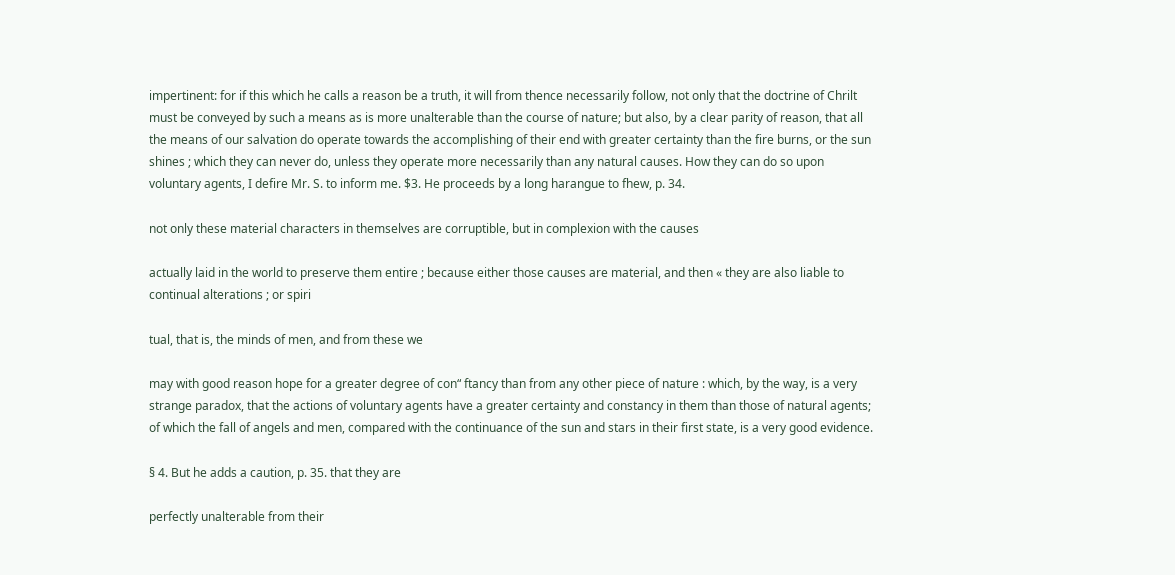impertinent: for if this which he calls a reason be a truth, it will from thence necessarily follow, not only that the doctrine of Chrilt must be conveyed by such a means as is more unalterable than the course of nature; but also, by a clear parity of reason, that all the means of our salvation do operate towards the accomplishing of their end with greater certainty than the fire burns, or the sun shines ; which they can never do, unless they operate more necessarily than any natural causes. How they can do so upon voluntary agents, I defire Mr. S. to inform me. $3. He proceeds by a long harangue to fhew, p. 34.

not only these material characters in themselves are corruptible, but in complexion with the causes

actually laid in the world to preserve them entire ; because either those causes are material, and then « they are also liable to continual alterations ; or spiri

tual, that is, the minds of men, and from these we

may with good reason hope for a greater degree of con“ ftancy than from any other piece of nature : which, by the way, is a very strange paradox, that the actions of voluntary agents have a greater certainty and constancy in them than those of natural agents; of which the fall of angels and men, compared with the continuance of the sun and stars in their first state, is a very good evidence.

§ 4. But he adds a caution, p. 35. that they are

perfectly unalterable from their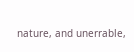nature, and unerrable,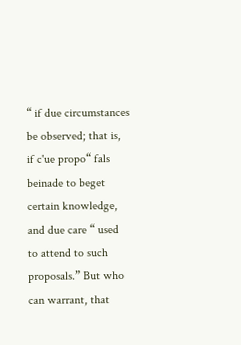“ if due circumstances be observed; that is, if c'ue propo“ fals beinade to beget certain knowledge, and due care “ used to attend to such proposals.” But who can warrant, that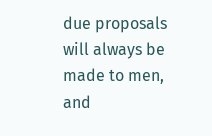due proposals will always be made to men, and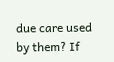due care used by them? If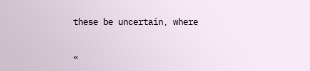these be uncertain, where


«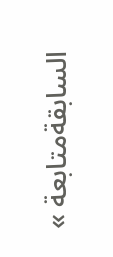السابقةمتابعة »